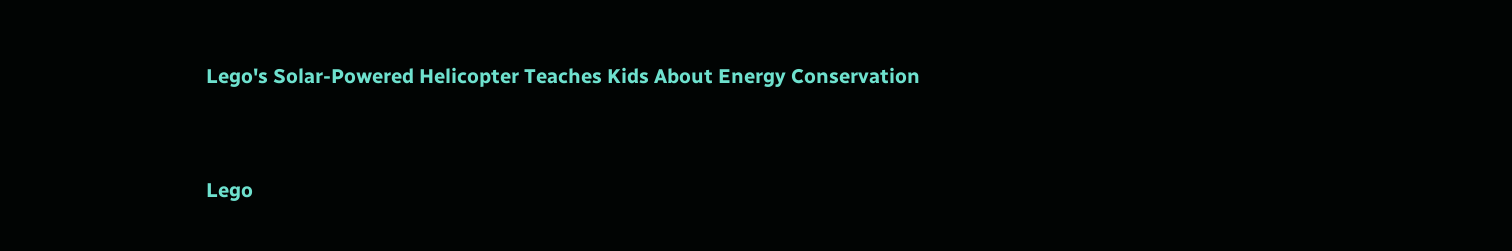Lego's Solar-Powered Helicopter Teaches Kids About Energy Conservation


Lego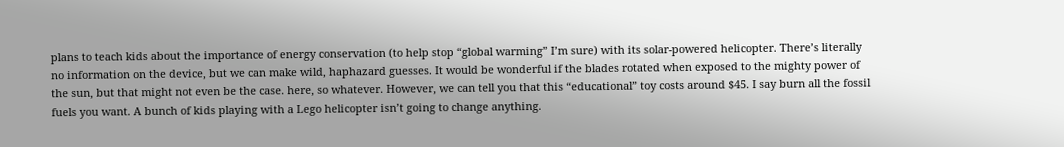plans to teach kids about the importance of energy conservation (to help stop “global warming” I’m sure) with its solar-powered helicopter. There’s literally no information on the device, but we can make wild, haphazard guesses. It would be wonderful if the blades rotated when exposed to the mighty power of the sun, but that might not even be the case. here, so whatever. However, we can tell you that this “educational” toy costs around $45. I say burn all the fossil fuels you want. A bunch of kids playing with a Lego helicopter isn’t going to change anything.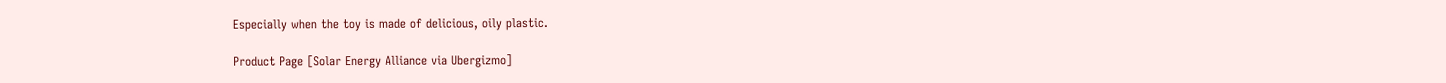Especially when the toy is made of delicious, oily plastic.

Product Page [Solar Energy Alliance via Ubergizmo]